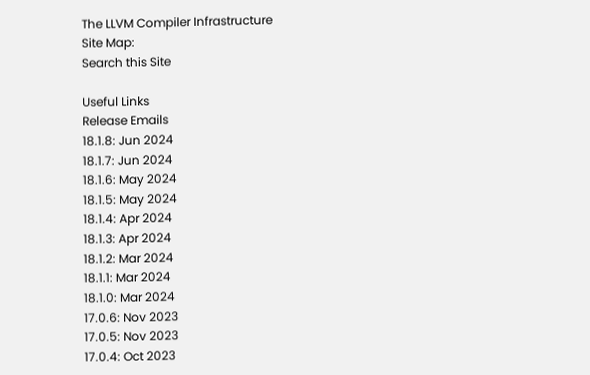The LLVM Compiler Infrastructure
Site Map:
Search this Site

Useful Links
Release Emails
18.1.8: Jun 2024
18.1.7: Jun 2024
18.1.6: May 2024
18.1.5: May 2024
18.1.4: Apr 2024
18.1.3: Apr 2024
18.1.2: Mar 2024
18.1.1: Mar 2024
18.1.0: Mar 2024
17.0.6: Nov 2023
17.0.5: Nov 2023
17.0.4: Oct 2023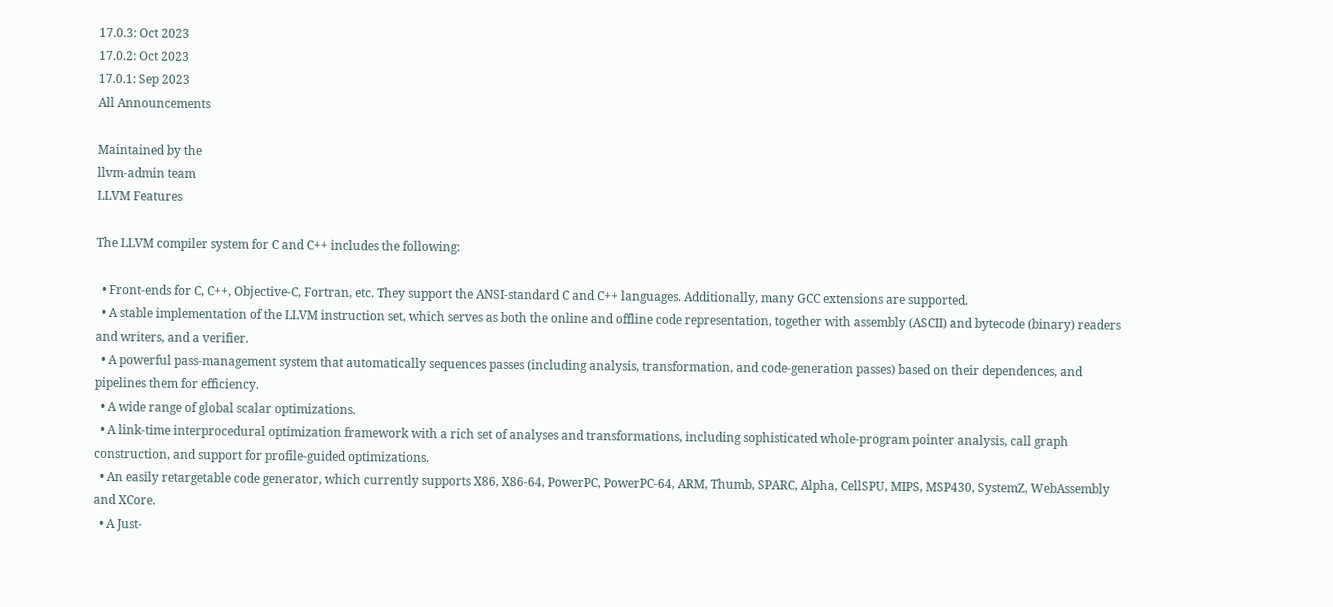17.0.3: Oct 2023
17.0.2: Oct 2023
17.0.1: Sep 2023
All Announcements

Maintained by the
llvm-admin team
LLVM Features

The LLVM compiler system for C and C++ includes the following:

  • Front-ends for C, C++, Objective-C, Fortran, etc. They support the ANSI-standard C and C++ languages. Additionally, many GCC extensions are supported.
  • A stable implementation of the LLVM instruction set, which serves as both the online and offline code representation, together with assembly (ASCII) and bytecode (binary) readers and writers, and a verifier.
  • A powerful pass-management system that automatically sequences passes (including analysis, transformation, and code-generation passes) based on their dependences, and pipelines them for efficiency.
  • A wide range of global scalar optimizations.
  • A link-time interprocedural optimization framework with a rich set of analyses and transformations, including sophisticated whole-program pointer analysis, call graph construction, and support for profile-guided optimizations.
  • An easily retargetable code generator, which currently supports X86, X86-64, PowerPC, PowerPC-64, ARM, Thumb, SPARC, Alpha, CellSPU, MIPS, MSP430, SystemZ, WebAssembly and XCore.
  • A Just-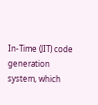In-Time (JIT) code generation system, which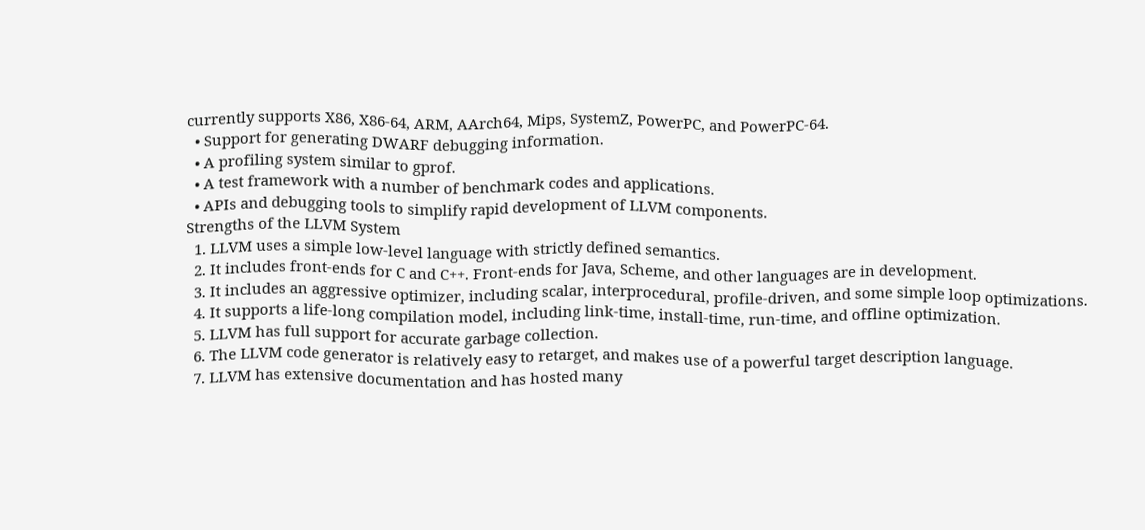currently supports X86, X86-64, ARM, AArch64, Mips, SystemZ, PowerPC, and PowerPC-64.
  • Support for generating DWARF debugging information.
  • A profiling system similar to gprof.
  • A test framework with a number of benchmark codes and applications.
  • APIs and debugging tools to simplify rapid development of LLVM components.
Strengths of the LLVM System
  1. LLVM uses a simple low-level language with strictly defined semantics.
  2. It includes front-ends for C and C++. Front-ends for Java, Scheme, and other languages are in development.
  3. It includes an aggressive optimizer, including scalar, interprocedural, profile-driven, and some simple loop optimizations.
  4. It supports a life-long compilation model, including link-time, install-time, run-time, and offline optimization.
  5. LLVM has full support for accurate garbage collection.
  6. The LLVM code generator is relatively easy to retarget, and makes use of a powerful target description language.
  7. LLVM has extensive documentation and has hosted many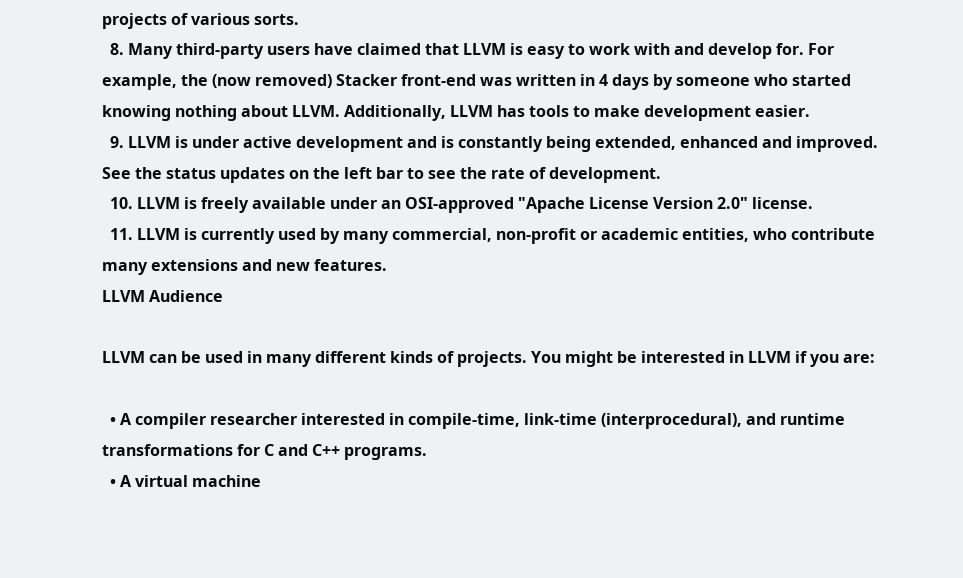projects of various sorts.
  8. Many third-party users have claimed that LLVM is easy to work with and develop for. For example, the (now removed) Stacker front-end was written in 4 days by someone who started knowing nothing about LLVM. Additionally, LLVM has tools to make development easier.
  9. LLVM is under active development and is constantly being extended, enhanced and improved. See the status updates on the left bar to see the rate of development.
  10. LLVM is freely available under an OSI-approved "Apache License Version 2.0" license.
  11. LLVM is currently used by many commercial, non-profit or academic entities, who contribute many extensions and new features.
LLVM Audience

LLVM can be used in many different kinds of projects. You might be interested in LLVM if you are:

  • A compiler researcher interested in compile-time, link-time (interprocedural), and runtime transformations for C and C++ programs.
  • A virtual machine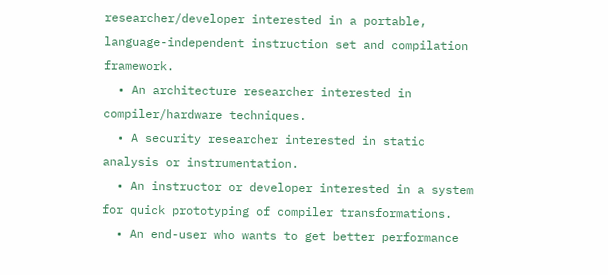researcher/developer interested in a portable, language-independent instruction set and compilation framework.
  • An architecture researcher interested in compiler/hardware techniques.
  • A security researcher interested in static analysis or instrumentation.
  • An instructor or developer interested in a system for quick prototyping of compiler transformations.
  • An end-user who wants to get better performance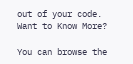out of your code.
Want to Know More?

You can browse the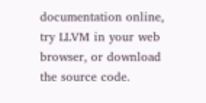documentation online, try LLVM in your web browser, or download the source code.